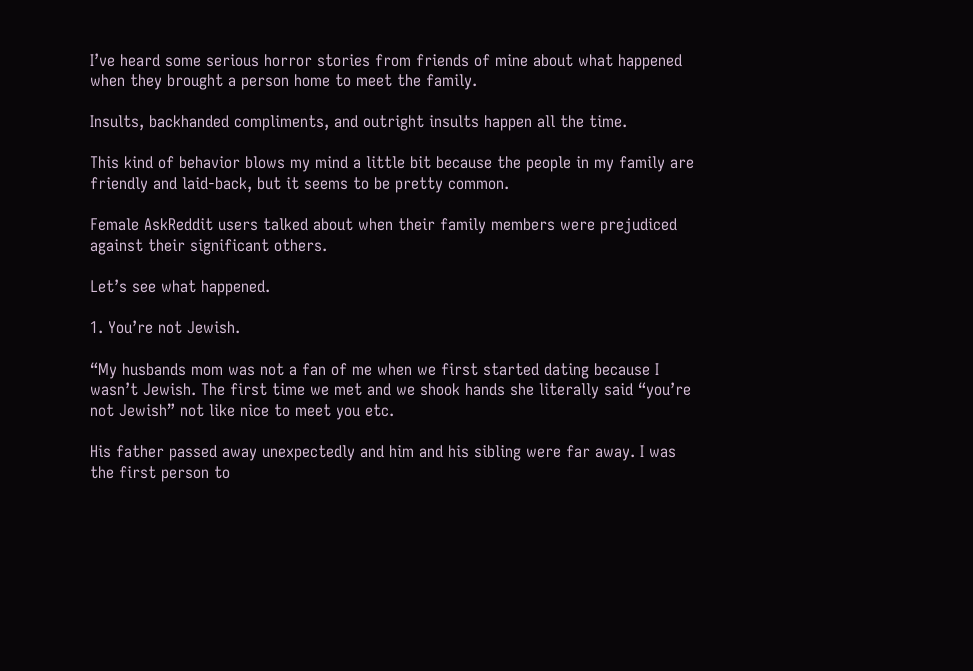I’ve heard some serious horror stories from friends of mine about what happened when they brought a person home to meet the family.

Insults, backhanded compliments, and outright insults happen all the time.

This kind of behavior blows my mind a little bit because the people in my family are friendly and laid-back, but it seems to be pretty common.

Female AskReddit users talked about when their family members were prejudiced against their significant others.

Let’s see what happened.

1. You’re not Jewish.

“My husbands mom was not a fan of me when we first started dating because I wasn’t Jewish. The first time we met and we shook hands she literally said “you’re not Jewish” not like nice to meet you etc.

His father passed away unexpectedly and him and his sibling were far away. I was the first person to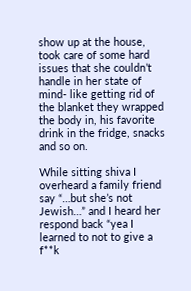show up at the house, took care of some hard issues that she couldn’t handle in her state of mind- like getting rid of the blanket they wrapped the body in, his favorite drink in the fridge, snacks and so on.

While sitting shiva I overheard a family friend say “…but she’s not Jewish…” and I heard her respond back “yea I learned to not to give a f**k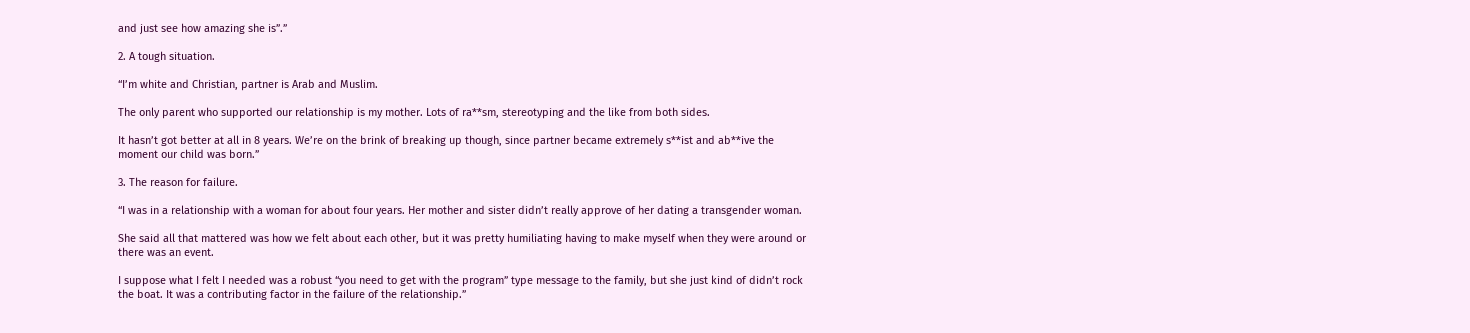and just see how amazing she is”.”

2. A tough situation.

“I’m white and Christian, partner is Arab and Muslim.

The only parent who supported our relationship is my mother. Lots of ra**sm, stereotyping and the like from both sides.

It hasn’t got better at all in 8 years. We’re on the brink of breaking up though, since partner became extremely s**ist and ab**ive the moment our child was born.”

3. The reason for failure.

“I was in a relationship with a woman for about four years. Her mother and sister didn’t really approve of her dating a transgender woman.

She said all that mattered was how we felt about each other, but it was pretty humiliating having to make myself when they were around or there was an event.

I suppose what I felt I needed was a robust “you need to get with the program” type message to the family, but she just kind of didn’t rock the boat. It was a contributing factor in the failure of the relationship.”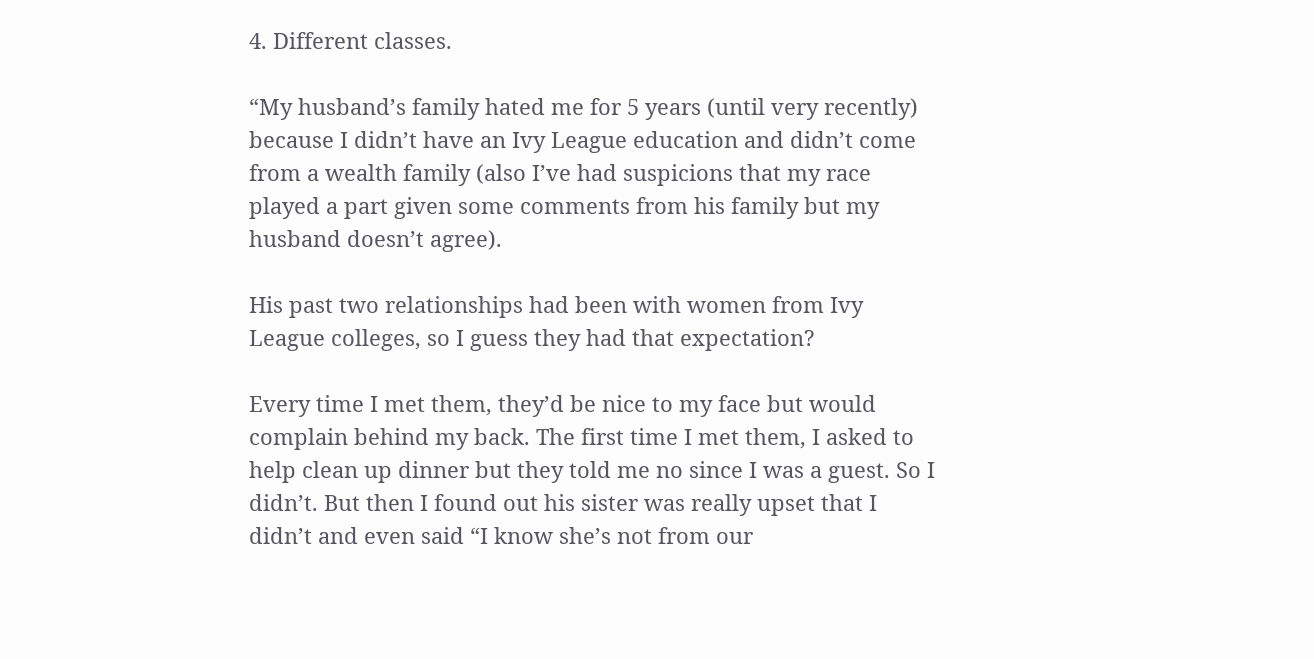4. Different classes.

“My husband’s family hated me for 5 years (until very recently) because I didn’t have an Ivy League education and didn’t come from a wealth family (also I’ve had suspicions that my race played a part given some comments from his family but my husband doesn’t agree).

His past two relationships had been with women from Ivy League colleges, so I guess they had that expectation?

Every time I met them, they’d be nice to my face but would complain behind my back. The first time I met them, I asked to help clean up dinner but they told me no since I was a guest. So I didn’t. But then I found out his sister was really upset that I didn’t and even said “I know she’s not from our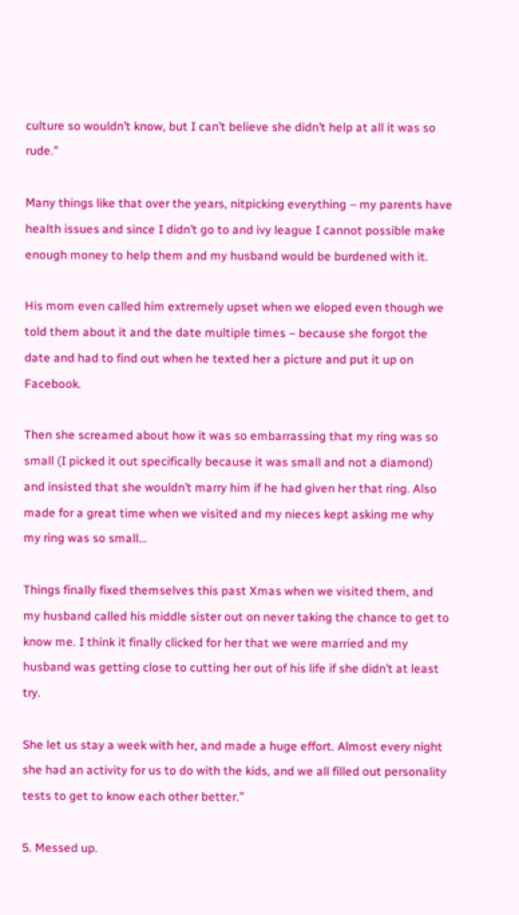culture so wouldn’t know, but I can’t believe she didn’t help at all it was so rude.”

Many things like that over the years, nitpicking everything – my parents have health issues and since I didn’t go to and ivy league I cannot possible make enough money to help them and my husband would be burdened with it.

His mom even called him extremely upset when we eloped even though we told them about it and the date multiple times – because she forgot the date and had to find out when he texted her a picture and put it up on Facebook.

Then she screamed about how it was so embarrassing that my ring was so small (I picked it out specifically because it was small and not a diamond) and insisted that she wouldn’t marry him if he had given her that ring. Also made for a great time when we visited and my nieces kept asking me why my ring was so small…

Things finally fixed themselves this past Xmas when we visited them, and my husband called his middle sister out on never taking the chance to get to know me. I think it finally clicked for her that we were married and my husband was getting close to cutting her out of his life if she didn’t at least try.

She let us stay a week with her, and made a huge effort. Almost every night she had an activity for us to do with the kids, and we all filled out personality tests to get to know each other better.”

5. Messed up.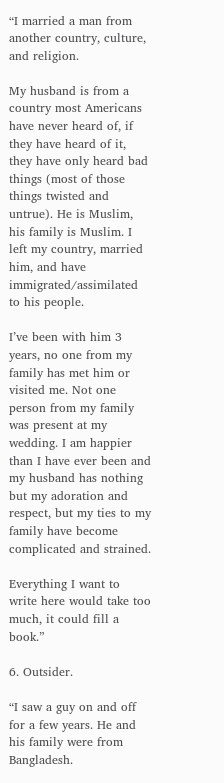“I married a man from another country, culture, and religion.

My husband is from a country most Americans have never heard of, if they have heard of it, they have only heard bad things (most of those things twisted and untrue). He is Muslim, his family is Muslim. I left my country, married him, and have immigrated/assimilated to his people.

I’ve been with him 3 years, no one from my family has met him or visited me. Not one person from my family was present at my wedding. I am happier than I have ever been and my husband has nothing but my adoration and respect, but my ties to my family have become complicated and strained.

Everything I want to write here would take too much, it could fill a book.”

6. Outsider.

“I saw a guy on and off for a few years. He and his family were from Bangladesh.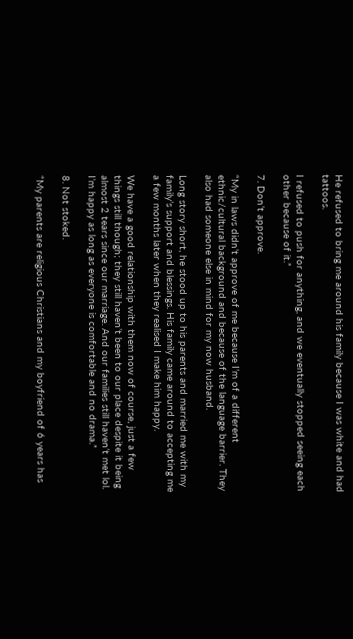He refused to bring me around his family because I was white and had tattoos.

I refused to push for anything, and we eventually stopped seeing each other because of it.”

7. Don’t approve.

“My in laws didn’t approve of me because I’m of a different ethnic/cultural background and because of the language barrier. They also had someone else in mind for my now husband.

Long story short, he stood up to his parents and married me with my family’s support and blessings. His family came around to accepting me a few months later when they realised I make him happy.

We have a good relationship with them now of course, just a few things still though; they still haven’t been to our place despite it being almost 2 tears since our marriage. And our families still haven’t met lol. I’m happy as long as everyone is comfortable and no drama.”

8. Not stoked.

“My parents are religious Christians and my boyfriend of 6 years has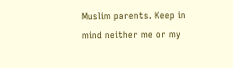Muslim parents. Keep in mind neither me or my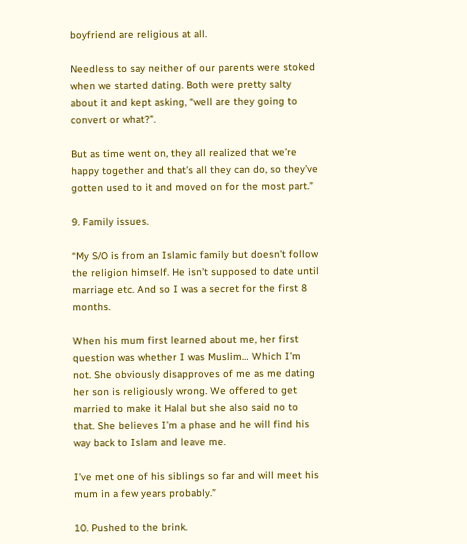boyfriend are religious at all.

Needless to say neither of our parents were stoked when we started dating. Both were pretty salty about it and kept asking, “well are they going to convert or what?”.

But as time went on, they all realized that we’re happy together and that’s all they can do, so they’ve gotten used to it and moved on for the most part.”

9. Family issues.

“My S/O is from an Islamic family but doesn’t follow the religion himself. He isn’t supposed to date until marriage etc. And so I was a secret for the first 8 months.

When his mum first learned about me, her first question was whether I was Muslim… Which I’m not. She obviously disapproves of me as me dating her son is religiously wrong. We offered to get married to make it Halal but she also said no to that. She believes I’m a phase and he will find his way back to Islam and leave me.

I’ve met one of his siblings so far and will meet his mum in a few years probably.”

10. Pushed to the brink.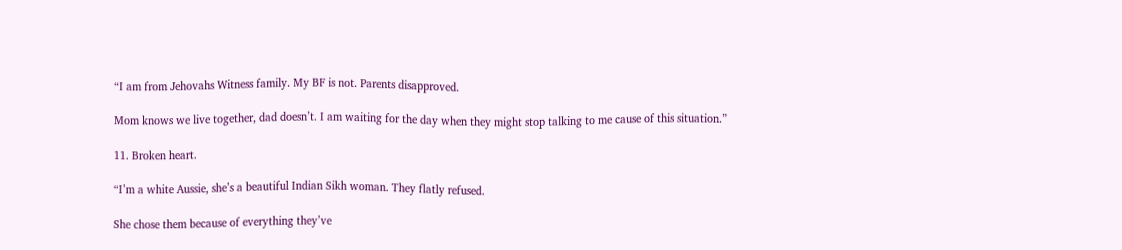“I am from Jehovahs Witness family. My BF is not. Parents disapproved.

Mom knows we live together, dad doesn’t. I am waiting for the day when they might stop talking to me cause of this situation.”

11. Broken heart.

“I’m a white Aussie, she’s a beautiful Indian Sikh woman. They flatly refused.

She chose them because of everything they’ve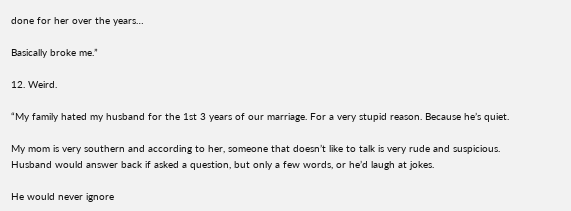done for her over the years…

Basically broke me.”

12. Weird.

“My family hated my husband for the 1st 3 years of our marriage. For a very stupid reason. Because he’s quiet.

My mom is very southern and according to her, someone that doesn’t like to talk is very rude and suspicious. Husband would answer back if asked a question, but only a few words, or he’d laugh at jokes.

He would never ignore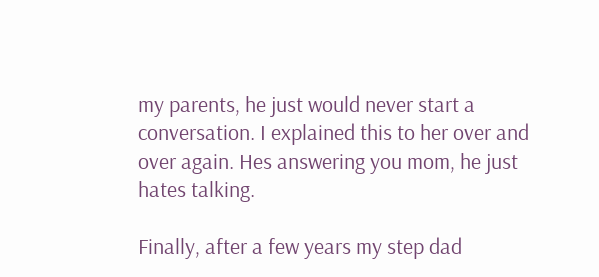my parents, he just would never start a conversation. I explained this to her over and over again. Hes answering you mom, he just hates talking.

Finally, after a few years my step dad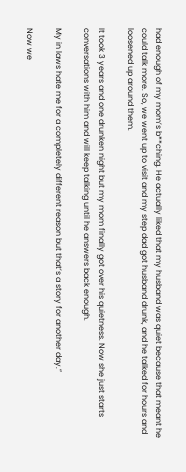had enough of my mom’s b**ching. He actually liked that my husband was quiet because that meant he could talk more. So, we went up to visit and my step dad got husband drunk, and he talked for hours and loosened up around them.

It took 3 years and one drunken night but my mom finally got over his quietness. Now she just starts conversations with him and will keep talking until he answers back enough.

My in laws hate me for a completely different reason but that’s a story for another day.”

Now we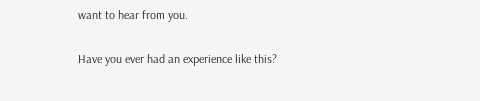want to hear from you.

Have you ever had an experience like this?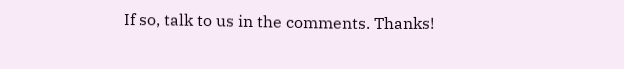If so, talk to us in the comments. Thanks!